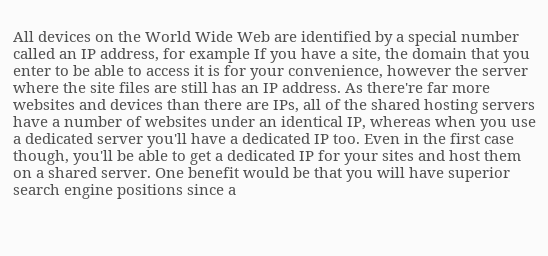All devices on the World Wide Web are identified by a special number called an IP address, for example If you have a site, the domain that you enter to be able to access it is for your convenience, however the server where the site files are still has an IP address. As there're far more websites and devices than there are IPs, all of the shared hosting servers have a number of websites under an identical IP, whereas when you use a dedicated server you'll have a dedicated IP too. Even in the first case though, you'll be able to get a dedicated IP for your sites and host them on a shared server. One benefit would be that you will have superior search engine positions since a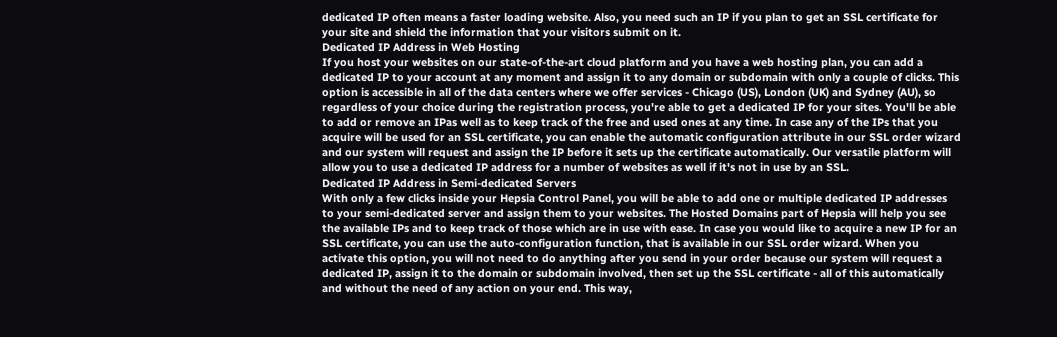dedicated IP often means a faster loading website. Also, you need such an IP if you plan to get an SSL certificate for your site and shield the information that your visitors submit on it.
Dedicated IP Address in Web Hosting
If you host your websites on our state-of-the-art cloud platform and you have a web hosting plan, you can add a dedicated IP to your account at any moment and assign it to any domain or subdomain with only a couple of clicks. This option is accessible in all of the data centers where we offer services - Chicago (US), London (UK) and Sydney (AU), so regardless of your choice during the registration process, you're able to get a dedicated IP for your sites. You'll be able to add or remove an IPas well as to keep track of the free and used ones at any time. In case any of the IPs that you acquire will be used for an SSL certificate, you can enable the automatic configuration attribute in our SSL order wizard and our system will request and assign the IP before it sets up the certificate automatically. Our versatile platform will allow you to use a dedicated IP address for a number of websites as well if it's not in use by an SSL.
Dedicated IP Address in Semi-dedicated Servers
With only a few clicks inside your Hepsia Control Panel, you will be able to add one or multiple dedicated IP addresses to your semi-dedicated server and assign them to your websites. The Hosted Domains part of Hepsia will help you see the available IPs and to keep track of those which are in use with ease. In case you would like to acquire a new IP for an SSL certificate, you can use the auto-configuration function, that is available in our SSL order wizard. When you activate this option, you will not need to do anything after you send in your order because our system will request a dedicated IP, assign it to the domain or subdomain involved, then set up the SSL certificate - all of this automatically and without the need of any action on your end. This way,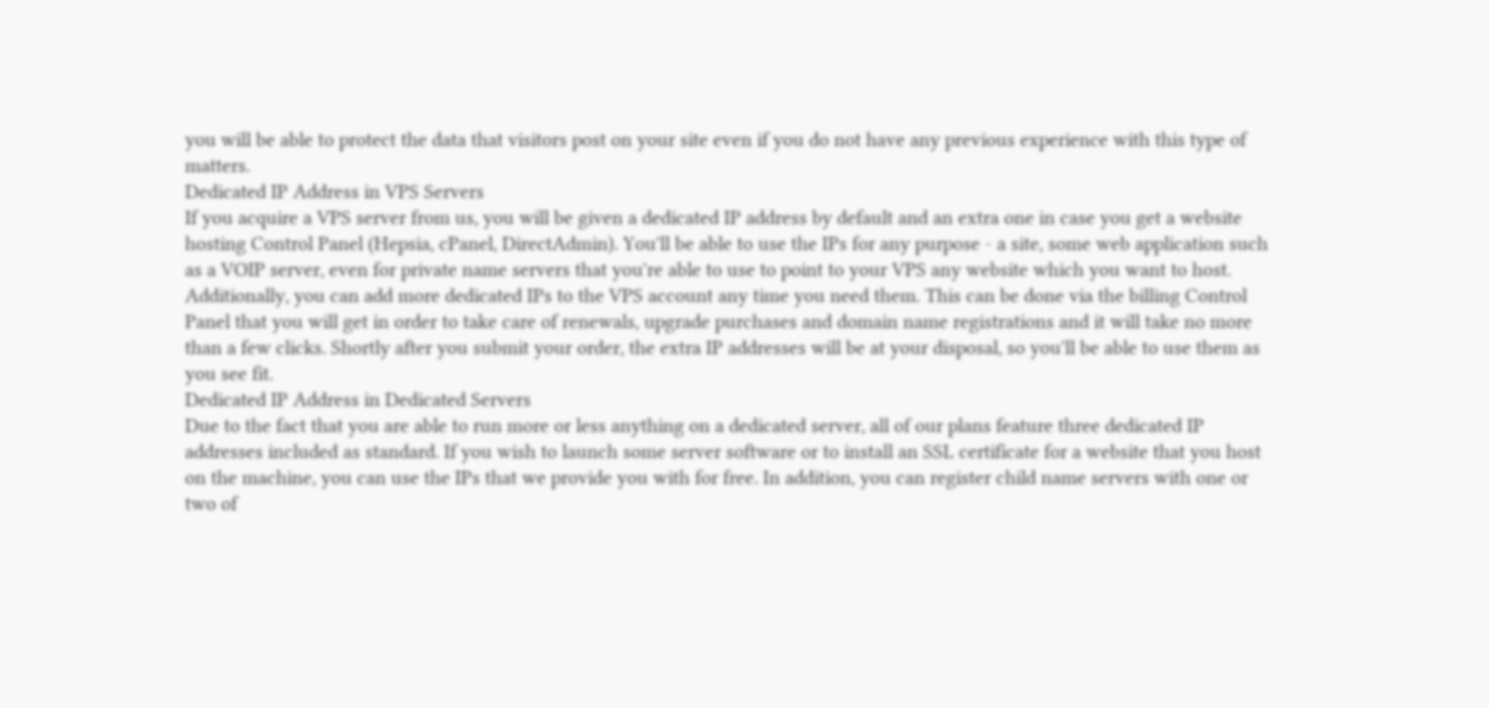you will be able to protect the data that visitors post on your site even if you do not have any previous experience with this type of matters.
Dedicated IP Address in VPS Servers
If you acquire a VPS server from us, you will be given a dedicated IP address by default and an extra one in case you get a website hosting Control Panel (Hepsia, cPanel, DirectAdmin). You'll be able to use the IPs for any purpose - a site, some web application such as a VOIP server, even for private name servers that you're able to use to point to your VPS any website which you want to host. Additionally, you can add more dedicated IPs to the VPS account any time you need them. This can be done via the billing Control Panel that you will get in order to take care of renewals, upgrade purchases and domain name registrations and it will take no more than a few clicks. Shortly after you submit your order, the extra IP addresses will be at your disposal, so you'll be able to use them as you see fit.
Dedicated IP Address in Dedicated Servers
Due to the fact that you are able to run more or less anything on a dedicated server, all of our plans feature three dedicated IP addresses included as standard. If you wish to launch some server software or to install an SSL certificate for a website that you host on the machine, you can use the IPs that we provide you with for free. In addition, you can register child name servers with one or two of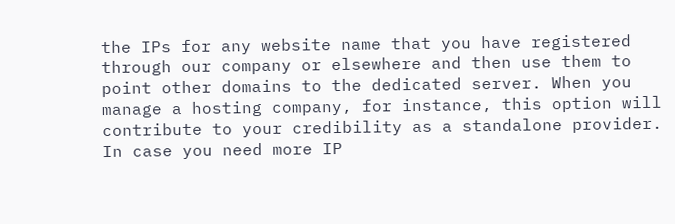the IPs for any website name that you have registered through our company or elsewhere and then use them to point other domains to the dedicated server. When you manage a hosting company, for instance, this option will contribute to your credibility as a standalone provider. In case you need more IP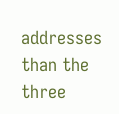addresses than the three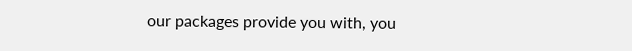our packages provide you with, you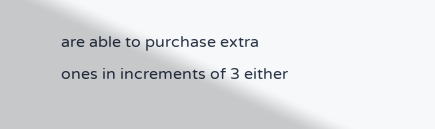are able to purchase extra ones in increments of 3 either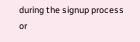during the signup process or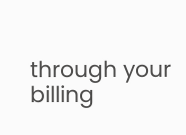through your billing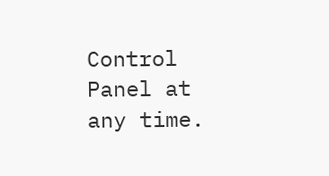Control Panel at any time.